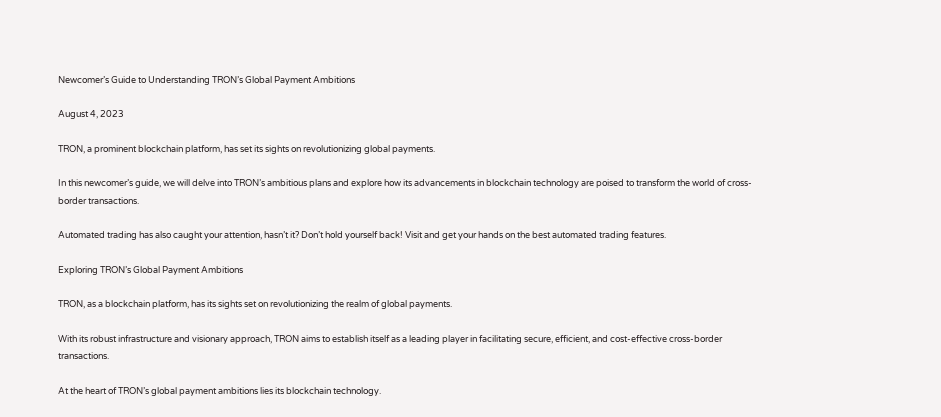Newcomer’s Guide to Understanding TRON’s Global Payment Ambitions

August 4, 2023

TRON, a prominent blockchain platform, has set its sights on revolutionizing global payments.

In this newcomer’s guide, we will delve into TRON’s ambitious plans and explore how its advancements in blockchain technology are poised to transform the world of cross-border transactions.

Automated trading has also caught your attention, hasn’t it? Don’t hold yourself back! Visit and get your hands on the best automated trading features.

Exploring TRON’s Global Payment Ambitions

TRON, as a blockchain platform, has its sights set on revolutionizing the realm of global payments.

With its robust infrastructure and visionary approach, TRON aims to establish itself as a leading player in facilitating secure, efficient, and cost-effective cross-border transactions.

At the heart of TRON’s global payment ambitions lies its blockchain technology.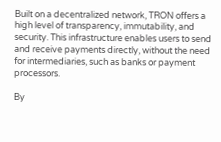Built on a decentralized network, TRON offers a high level of transparency, immutability, and security. This infrastructure enables users to send and receive payments directly, without the need for intermediaries, such as banks or payment processors.

By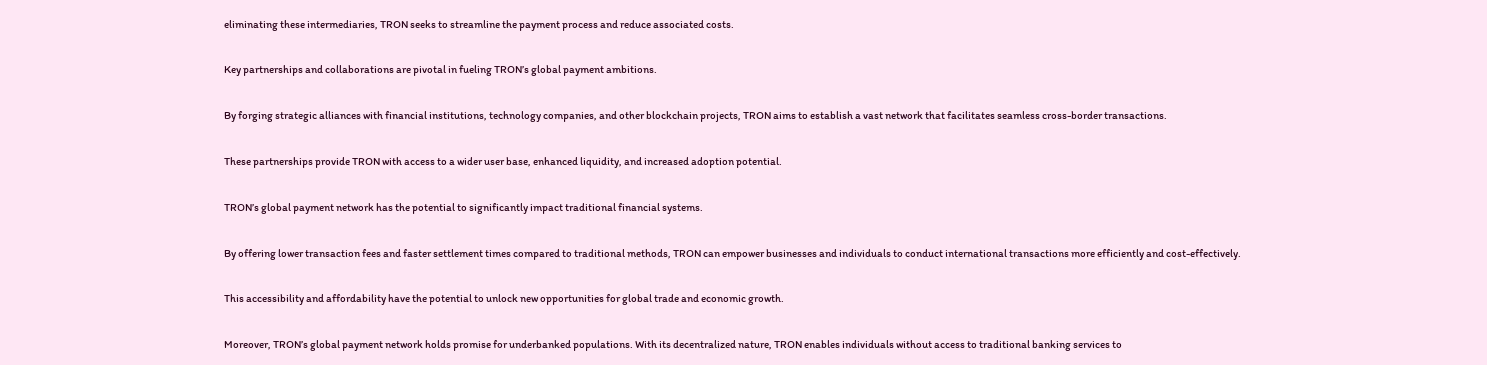eliminating these intermediaries, TRON seeks to streamline the payment process and reduce associated costs.

Key partnerships and collaborations are pivotal in fueling TRON’s global payment ambitions.

By forging strategic alliances with financial institutions, technology companies, and other blockchain projects, TRON aims to establish a vast network that facilitates seamless cross-border transactions.

These partnerships provide TRON with access to a wider user base, enhanced liquidity, and increased adoption potential.

TRON’s global payment network has the potential to significantly impact traditional financial systems.

By offering lower transaction fees and faster settlement times compared to traditional methods, TRON can empower businesses and individuals to conduct international transactions more efficiently and cost-effectively.

This accessibility and affordability have the potential to unlock new opportunities for global trade and economic growth.

Moreover, TRON’s global payment network holds promise for underbanked populations. With its decentralized nature, TRON enables individuals without access to traditional banking services to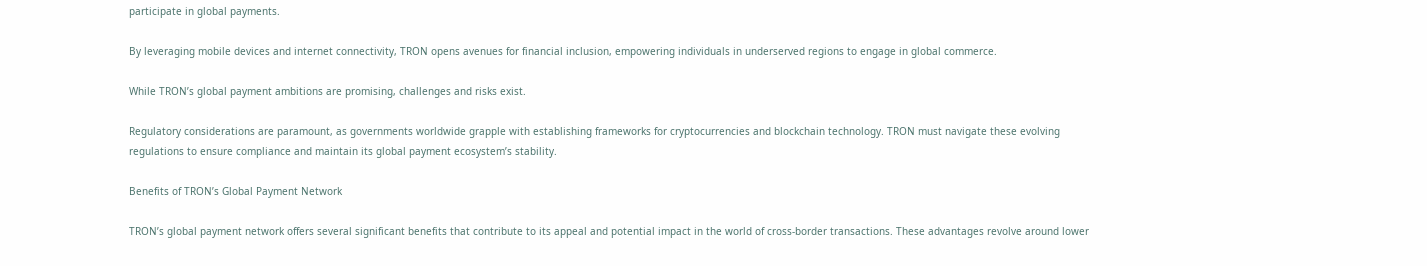participate in global payments.

By leveraging mobile devices and internet connectivity, TRON opens avenues for financial inclusion, empowering individuals in underserved regions to engage in global commerce.

While TRON’s global payment ambitions are promising, challenges and risks exist.

Regulatory considerations are paramount, as governments worldwide grapple with establishing frameworks for cryptocurrencies and blockchain technology. TRON must navigate these evolving regulations to ensure compliance and maintain its global payment ecosystem’s stability.

Benefits of TRON’s Global Payment Network

TRON’s global payment network offers several significant benefits that contribute to its appeal and potential impact in the world of cross-border transactions. These advantages revolve around lower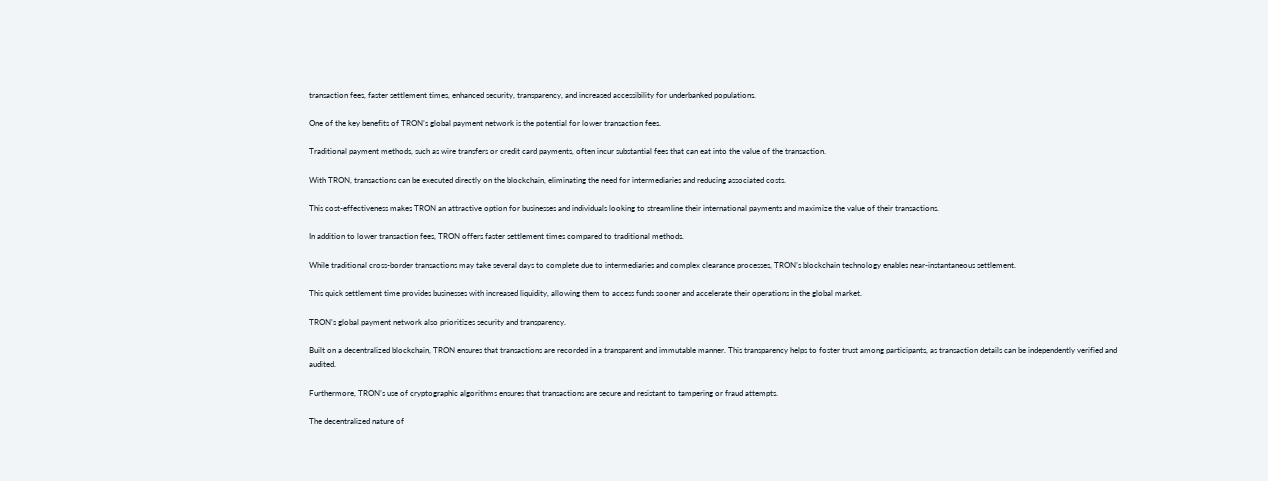transaction fees, faster settlement times, enhanced security, transparency, and increased accessibility for underbanked populations.

One of the key benefits of TRON’s global payment network is the potential for lower transaction fees.

Traditional payment methods, such as wire transfers or credit card payments, often incur substantial fees that can eat into the value of the transaction.

With TRON, transactions can be executed directly on the blockchain, eliminating the need for intermediaries and reducing associated costs.

This cost-effectiveness makes TRON an attractive option for businesses and individuals looking to streamline their international payments and maximize the value of their transactions.

In addition to lower transaction fees, TRON offers faster settlement times compared to traditional methods.

While traditional cross-border transactions may take several days to complete due to intermediaries and complex clearance processes, TRON’s blockchain technology enables near-instantaneous settlement.

This quick settlement time provides businesses with increased liquidity, allowing them to access funds sooner and accelerate their operations in the global market.

TRON’s global payment network also prioritizes security and transparency.

Built on a decentralized blockchain, TRON ensures that transactions are recorded in a transparent and immutable manner. This transparency helps to foster trust among participants, as transaction details can be independently verified and audited.

Furthermore, TRON’s use of cryptographic algorithms ensures that transactions are secure and resistant to tampering or fraud attempts.

The decentralized nature of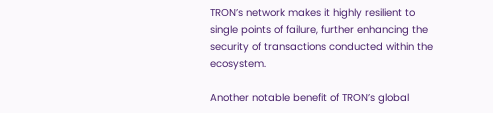TRON’s network makes it highly resilient to single points of failure, further enhancing the security of transactions conducted within the ecosystem.

Another notable benefit of TRON’s global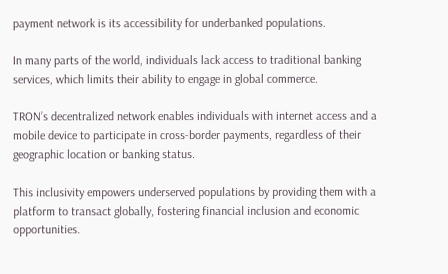payment network is its accessibility for underbanked populations.

In many parts of the world, individuals lack access to traditional banking services, which limits their ability to engage in global commerce.

TRON’s decentralized network enables individuals with internet access and a mobile device to participate in cross-border payments, regardless of their geographic location or banking status.

This inclusivity empowers underserved populations by providing them with a platform to transact globally, fostering financial inclusion and economic opportunities.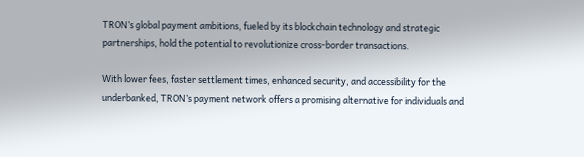TRON’s global payment ambitions, fueled by its blockchain technology and strategic partnerships, hold the potential to revolutionize cross-border transactions.

With lower fees, faster settlement times, enhanced security, and accessibility for the underbanked, TRON’s payment network offers a promising alternative for individuals and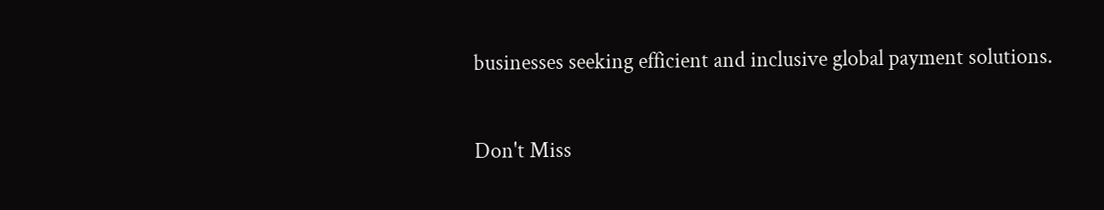businesses seeking efficient and inclusive global payment solutions.

Don't Miss